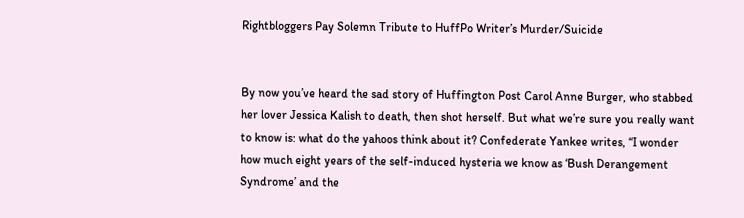Rightbloggers Pay Solemn Tribute to HuffPo Writer’s Murder/Suicide


By now you’ve heard the sad story of Huffington Post Carol Anne Burger, who stabbed her lover Jessica Kalish to death, then shot herself. But what we’re sure you really want to know is: what do the yahoos think about it? Confederate Yankee writes, “I wonder how much eight years of the self-induced hysteria we know as ‘Bush Derangement Syndrome’ and the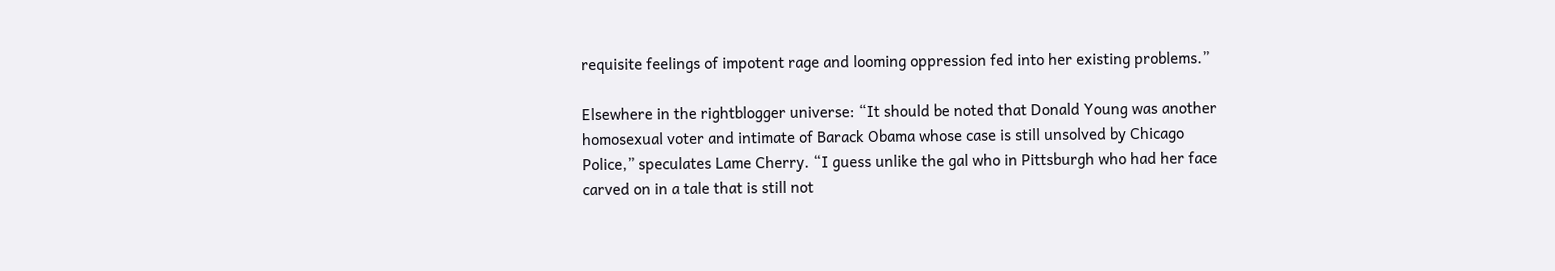requisite feelings of impotent rage and looming oppression fed into her existing problems.”

Elsewhere in the rightblogger universe: “It should be noted that Donald Young was another homosexual voter and intimate of Barack Obama whose case is still unsolved by Chicago Police,” speculates Lame Cherry. “I guess unlike the gal who in Pittsburgh who had her face carved on in a tale that is still not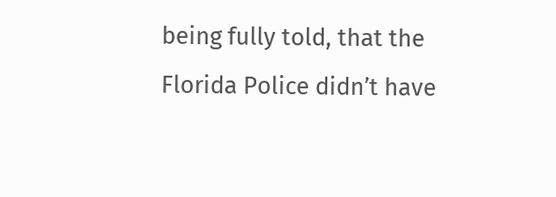being fully told, that the Florida Police didn’t have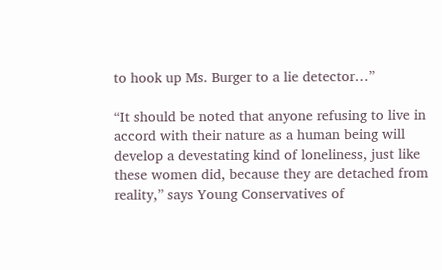to hook up Ms. Burger to a lie detector…”

“It should be noted that anyone refusing to live in accord with their nature as a human being will develop a devestating kind of loneliness, just like these women did, because they are detached from reality,” says Young Conservatives of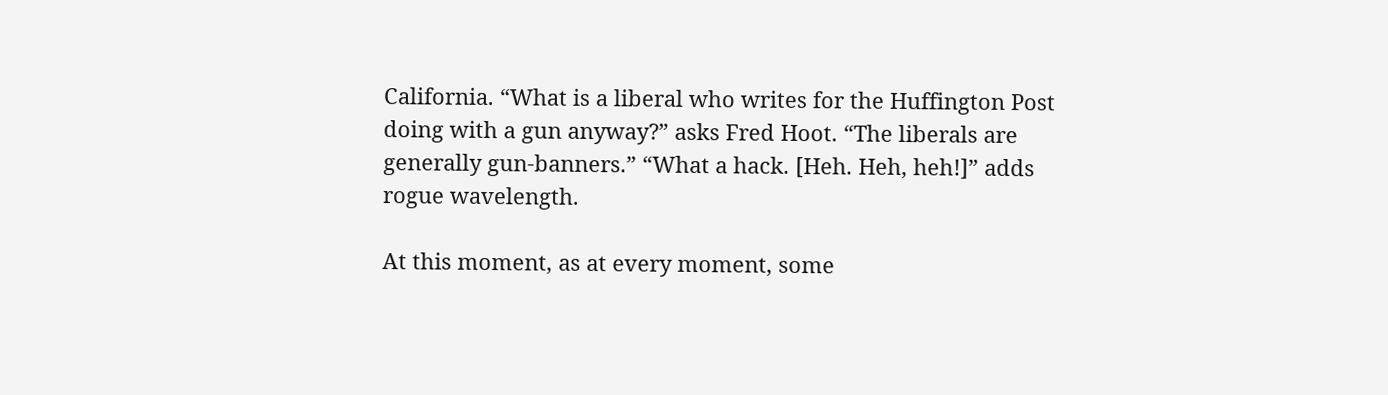California. “What is a liberal who writes for the Huffington Post doing with a gun anyway?” asks Fred Hoot. “The liberals are generally gun-banners.” “What a hack. [Heh. Heh, heh!]” adds rogue wavelength.

At this moment, as at every moment, some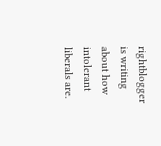rightblogger is writing about how intolerant liberals are.